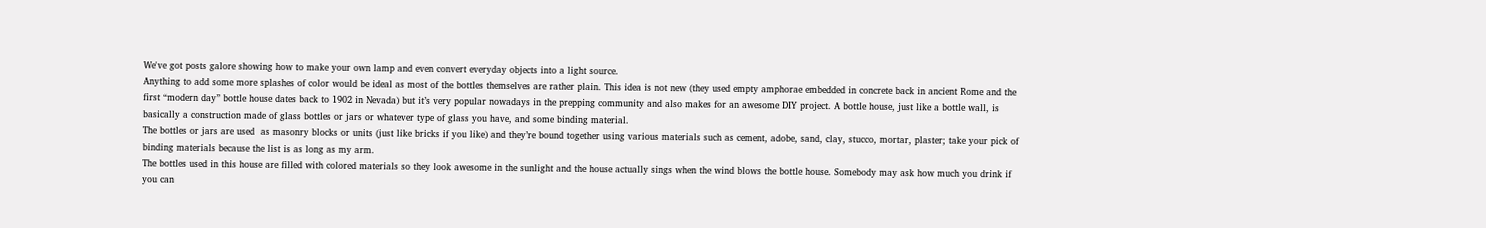We've got posts galore showing how to make your own lamp and even convert everyday objects into a light source.
Anything to add some more splashes of color would be ideal as most of the bottles themselves are rather plain. This idea is not new (they used empty amphorae embedded in concrete back in ancient Rome and the first “modern day” bottle house dates back to 1902 in Nevada) but it’s very popular nowadays in the prepping community and also makes for an awesome DIY project. A bottle house, just like a bottle wall, is basically a construction made of glass bottles or jars or whatever type of glass you have, and some binding material.
The bottles or jars are used  as masonry blocks or units (just like bricks if you like) and they’re bound together using various materials such as cement, adobe, sand, clay, stucco, mortar, plaster; take your pick of binding materials because the list is as long as my arm.
The bottles used in this house are filled with colored materials so they look awesome in the sunlight and the house actually sings when the wind blows the bottle house. Somebody may ask how much you drink if you can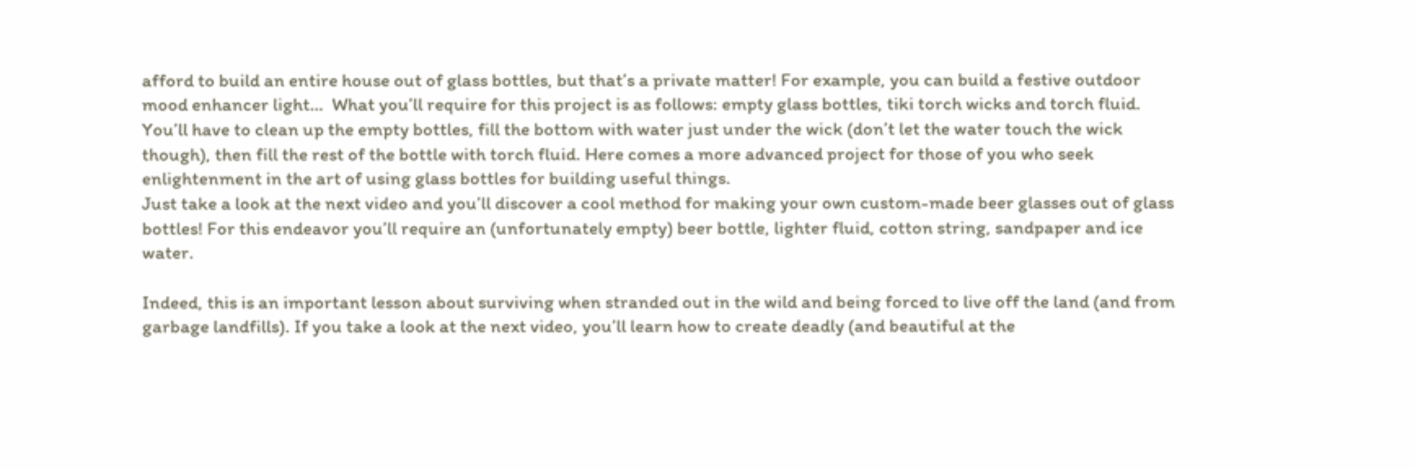afford to build an entire house out of glass bottles, but that’s a private matter! For example, you can build a festive outdoor mood enhancer light…  What you’ll require for this project is as follows: empty glass bottles, tiki torch wicks and torch fluid. You’ll have to clean up the empty bottles, fill the bottom with water just under the wick (don’t let the water touch the wick though), then fill the rest of the bottle with torch fluid. Here comes a more advanced project for those of you who seek enlightenment in the art of using glass bottles for building useful things.
Just take a look at the next video and you’ll discover a cool method for making your own custom-made beer glasses out of glass bottles! For this endeavor you’ll require an (unfortunately empty) beer bottle, lighter fluid, cotton string, sandpaper and ice water.

Indeed, this is an important lesson about surviving when stranded out in the wild and being forced to live off the land (and from garbage landfills). If you take a look at the next video, you’ll learn how to create deadly (and beautiful at the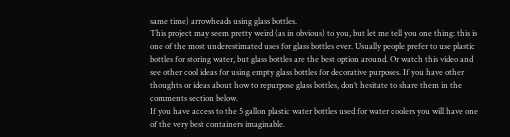same time) arrowheads using glass bottles.
This project may seem pretty weird (as in obvious) to you, but let me tell you one thing: this is one of the most underestimated uses for glass bottles ever. Usually people prefer to use plastic bottles for storing water, but glass bottles are the best option around. Or watch this video and see other cool ideas for using empty glass bottles for decorative purposes. If you have other thoughts or ideas about how to repurpose glass bottles, don’t hesitate to share them in the comments section below.
If you have access to the 5 gallon plastic water bottles used for water coolers you will have one of the very best containers imaginable.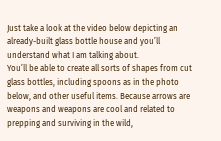Just take a look at the video below depicting an already-built glass bottle house and you’ll understand what I am talking about.
You’ll be able to create all sorts of shapes from cut glass bottles, including spoons as in the photo below, and other useful items. Because arrows are weapons and weapons are cool and related to prepping and surviving in the wild,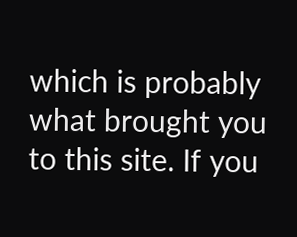which is probably what brought you to this site. If you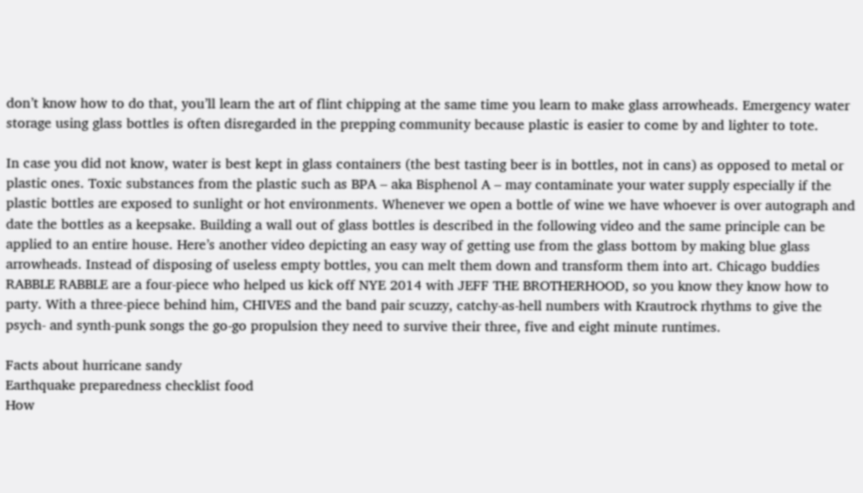don’t know how to do that, you’ll learn the art of flint chipping at the same time you learn to make glass arrowheads. Emergency water storage using glass bottles is often disregarded in the prepping community because plastic is easier to come by and lighter to tote.

In case you did not know, water is best kept in glass containers (the best tasting beer is in bottles, not in cans) as opposed to metal or plastic ones. Toxic substances from the plastic such as BPA – aka Bisphenol A – may contaminate your water supply especially if the plastic bottles are exposed to sunlight or hot environments. Whenever we open a bottle of wine we have whoever is over autograph and date the bottles as a keepsake. Building a wall out of glass bottles is described in the following video and the same principle can be applied to an entire house. Here’s another video depicting an easy way of getting use from the glass bottom by making blue glass arrowheads. Instead of disposing of useless empty bottles, you can melt them down and transform them into art. Chicago buddies RABBLE RABBLE are a four-piece who helped us kick off NYE 2014 with JEFF THE BROTHERHOOD, so you know they know how to party. With a three-piece behind him, CHIVES and the band pair scuzzy, catchy-as-hell numbers with Krautrock rhythms to give the psych- and synth-punk songs the go-go propulsion they need to survive their three, five and eight minute runtimes.

Facts about hurricane sandy
Earthquake preparedness checklist food
How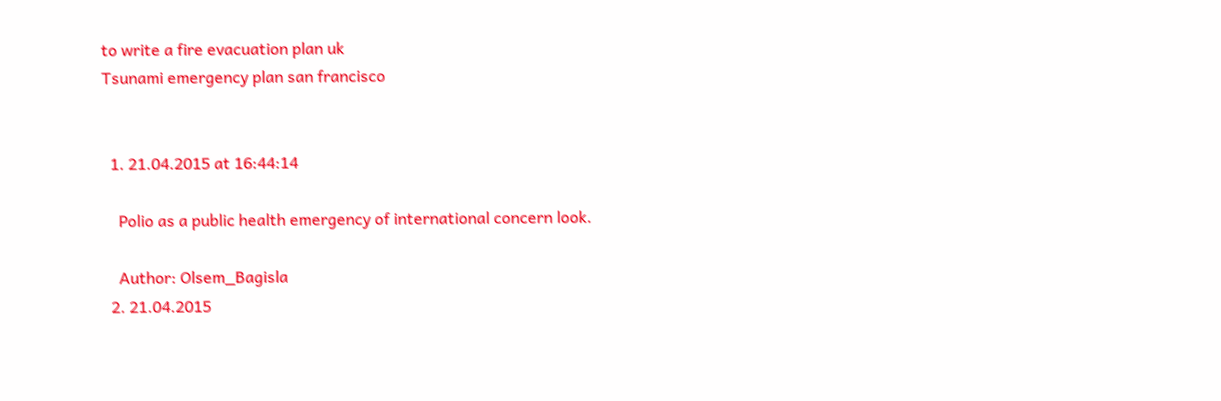to write a fire evacuation plan uk
Tsunami emergency plan san francisco


  1. 21.04.2015 at 16:44:14

    Polio as a public health emergency of international concern look.

    Author: Olsem_Bagisla
  2. 21.04.2015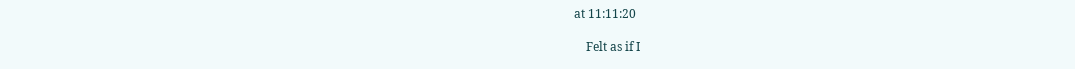at 11:11:20

    Felt as if I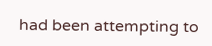had been attempting to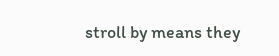stroll by means they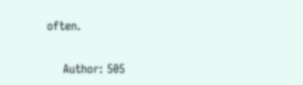often.

    Author: 505